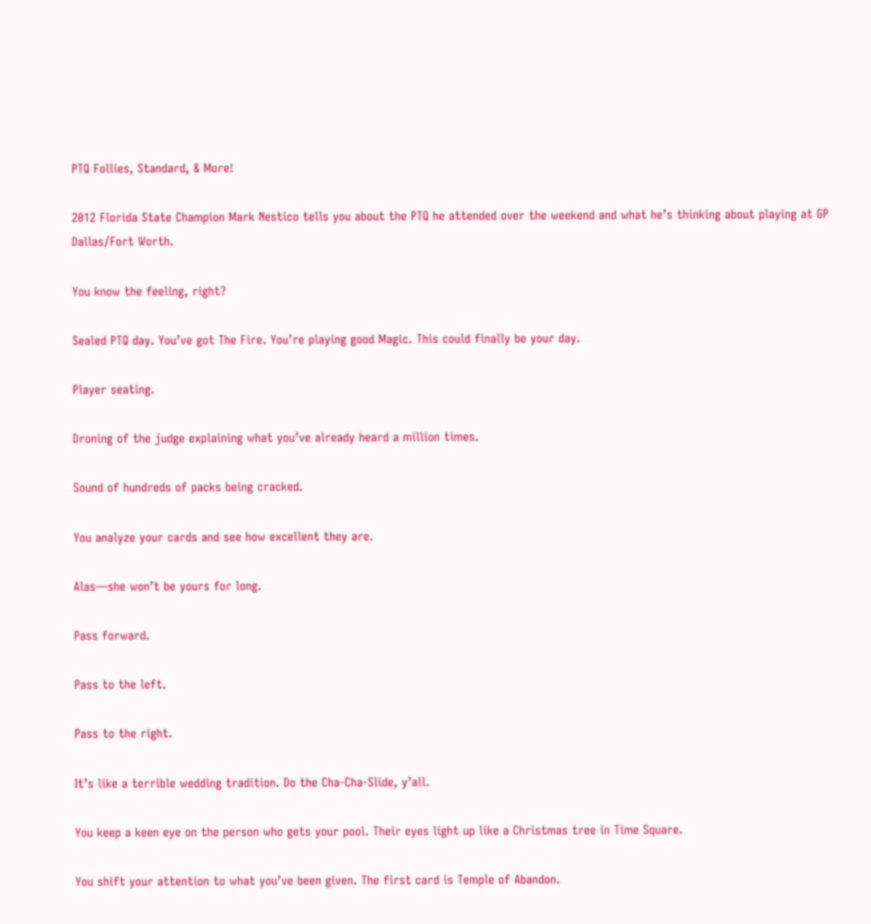PTQ Follies, Standard, & More!

2012 Florida State Champion Mark Nestico tells you about the PTQ he attended over the weekend and what he’s thinking about playing at GP Dallas/Fort Worth.

You know the feeling, right?

Sealed PTQ day. You’ve got The Fire. You’re playing good Magic. This could finally be your day.

Player seating.

Droning of the judge explaining what you’ve already heard a million times.

Sound of hundreds of packs being cracked.

You analyze your cards and see how excellent they are.

Alas—she won’t be yours for long.

Pass forward.

Pass to the left.

Pass to the right.

It’s like a terrible wedding tradition. Do the Cha-Cha-Slide, y’all.

You keep a keen eye on the person who gets your pool. Their eyes light up like a Christmas tree in Time Square.

You shift your attention to what you’ve been given. The first card is Temple of Abandon.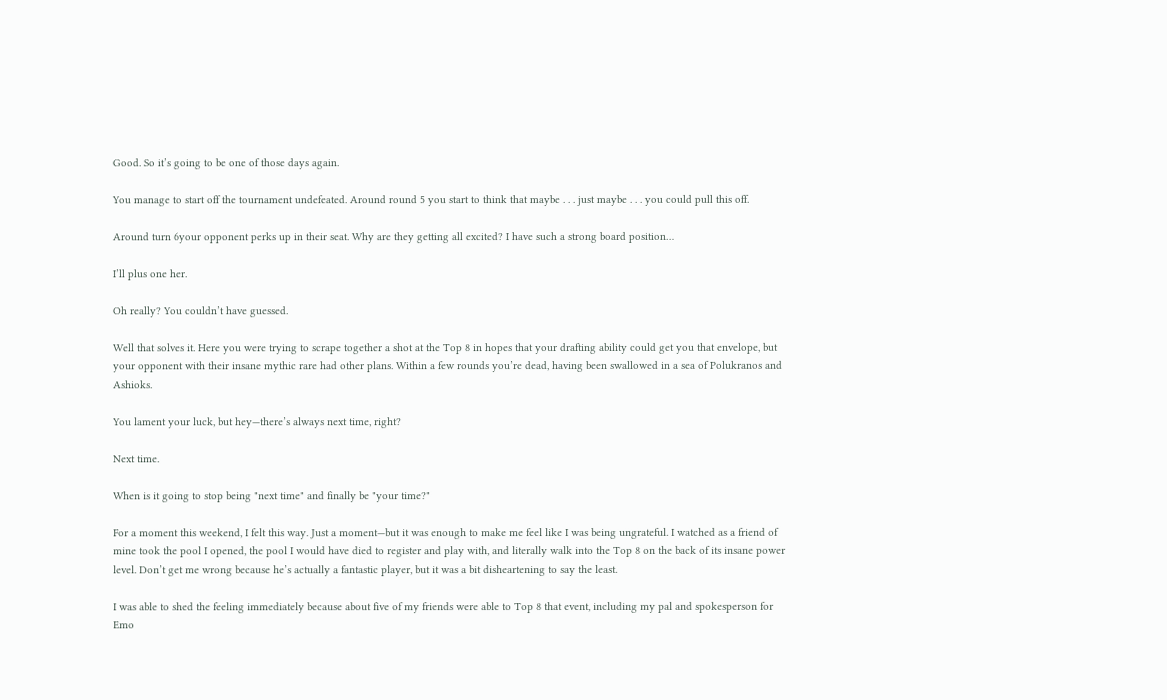Good. So it’s going to be one of those days again.

You manage to start off the tournament undefeated. Around round 5 you start to think that maybe . . . just maybe . . . you could pull this off.

Around turn 6your opponent perks up in their seat. Why are they getting all excited? I have such a strong board position…

I’ll plus one her.

Oh really? You couldn’t have guessed.

Well that solves it. Here you were trying to scrape together a shot at the Top 8 in hopes that your drafting ability could get you that envelope, but your opponent with their insane mythic rare had other plans. Within a few rounds you’re dead, having been swallowed in a sea of Polukranos and Ashioks.

You lament your luck, but hey—there’s always next time, right?

Next time.

When is it going to stop being "next time" and finally be "your time?"

For a moment this weekend, I felt this way. Just a moment—but it was enough to make me feel like I was being ungrateful. I watched as a friend of mine took the pool I opened, the pool I would have died to register and play with, and literally walk into the Top 8 on the back of its insane power level. Don’t get me wrong because he’s actually a fantastic player, but it was a bit disheartening to say the least.

I was able to shed the feeling immediately because about five of my friends were able to Top 8 that event, including my pal and spokesperson for Emo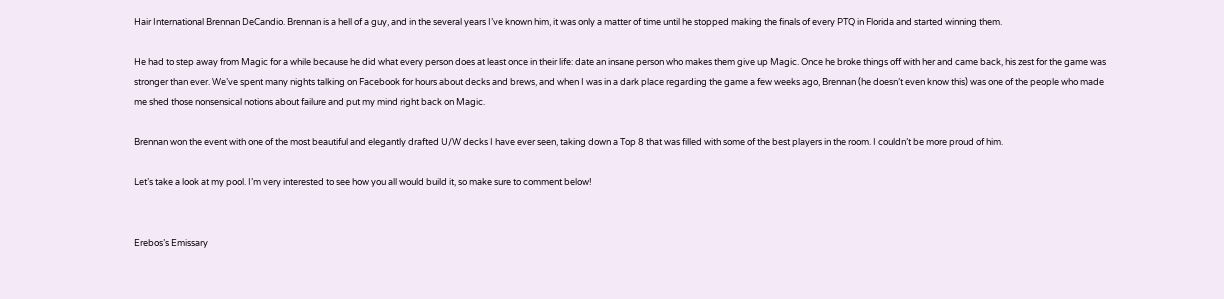Hair International Brennan DeCandio. Brennan is a hell of a guy, and in the several years I’ve known him, it was only a matter of time until he stopped making the finals of every PTQ in Florida and started winning them.

He had to step away from Magic for a while because he did what every person does at least once in their life: date an insane person who makes them give up Magic. Once he broke things off with her and came back, his zest for the game was stronger than ever. We’ve spent many nights talking on Facebook for hours about decks and brews, and when I was in a dark place regarding the game a few weeks ago, Brennan (he doesn’t even know this) was one of the people who made me shed those nonsensical notions about failure and put my mind right back on Magic.

Brennan won the event with one of the most beautiful and elegantly drafted U/W decks I have ever seen, taking down a Top 8 that was filled with some of the best players in the room. I couldn’t be more proud of him.

Let’s take a look at my pool. I’m very interested to see how you all would build it, so make sure to comment below!


Erebos’s Emissary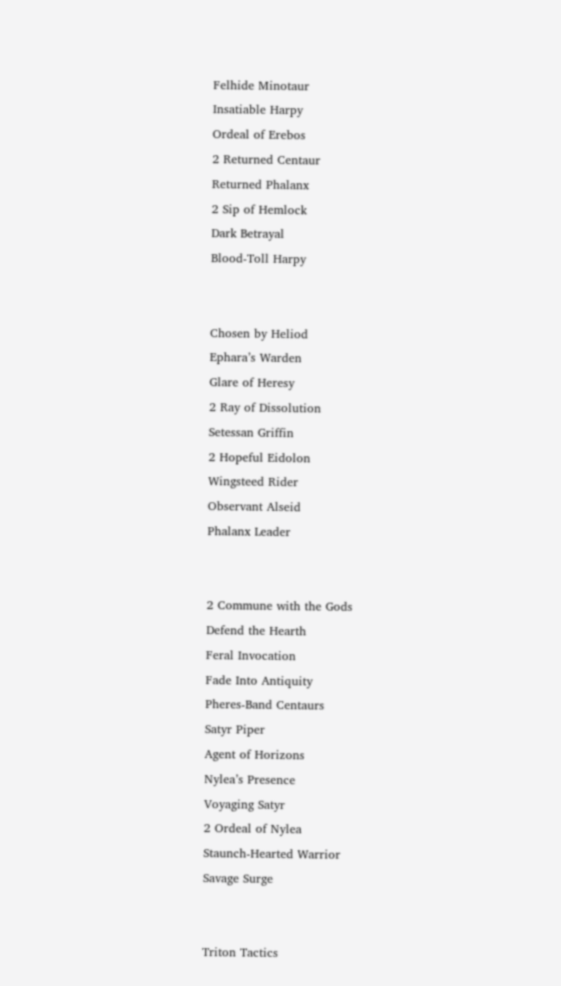Felhide Minotaur
Insatiable Harpy
Ordeal of Erebos
2 Returned Centaur
Returned Phalanx
2 Sip of Hemlock
Dark Betrayal
Blood-Toll Harpy


Chosen by Heliod
Ephara’s Warden
Glare of Heresy
2 Ray of Dissolution
Setessan Griffin
2 Hopeful Eidolon
Wingsteed Rider
Observant Alseid
Phalanx Leader


2 Commune with the Gods
Defend the Hearth
Feral Invocation
Fade Into Antiquity
Pheres-Band Centaurs
Satyr Piper
Agent of Horizons
Nylea’s Presence
Voyaging Satyr
2 Ordeal of Nylea
Staunch-Hearted Warrior
Savage Surge


Triton Tactics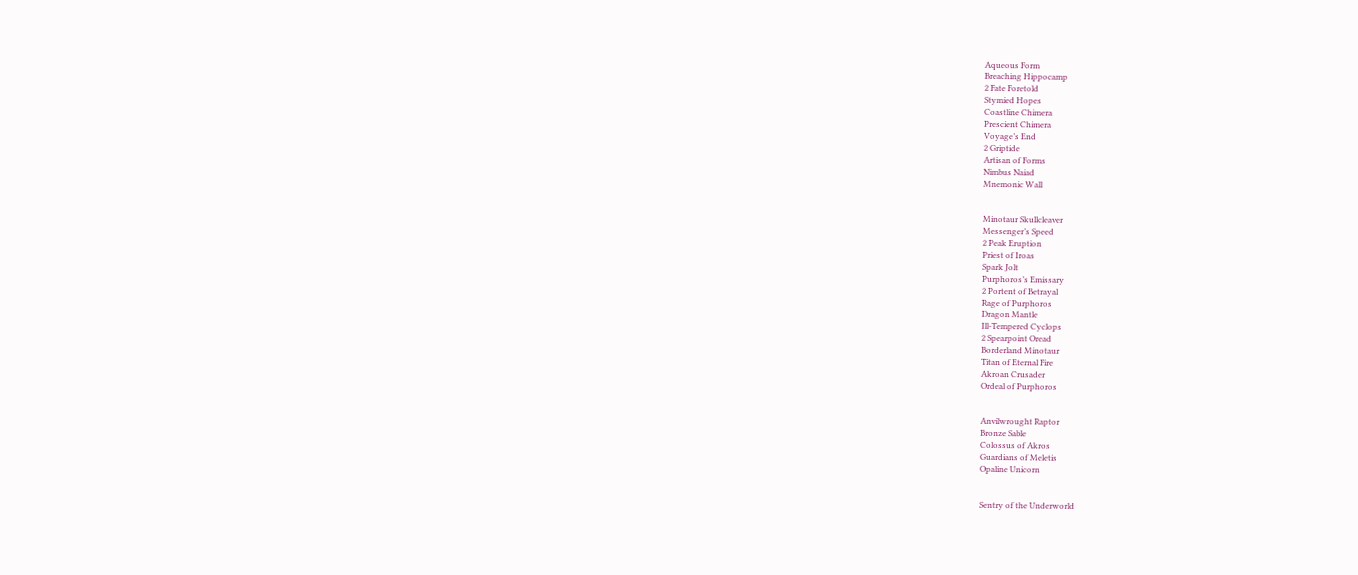Aqueous Form
Breaching Hippocamp
2 Fate Foretold
Stymied Hopes
Coastline Chimera
Prescient Chimera
Voyage’s End
2 Griptide
Artisan of Forms
Nimbus Naiad
Mnemonic Wall


Minotaur Skullcleaver
Messenger’s Speed
2 Peak Eruption
Priest of Iroas
Spark Jolt
Purphoros’s Emissary
2 Portent of Betrayal
Rage of Purphoros
Dragon Mantle
Ill-Tempered Cyclops
2 Spearpoint Oread
Borderland Minotaur
Titan of Eternal Fire
Akroan Crusader
Ordeal of Purphoros


Anvilwrought Raptor
Bronze Sable
Colossus of Akros
Guardians of Meletis
Opaline Unicorn


Sentry of the Underworld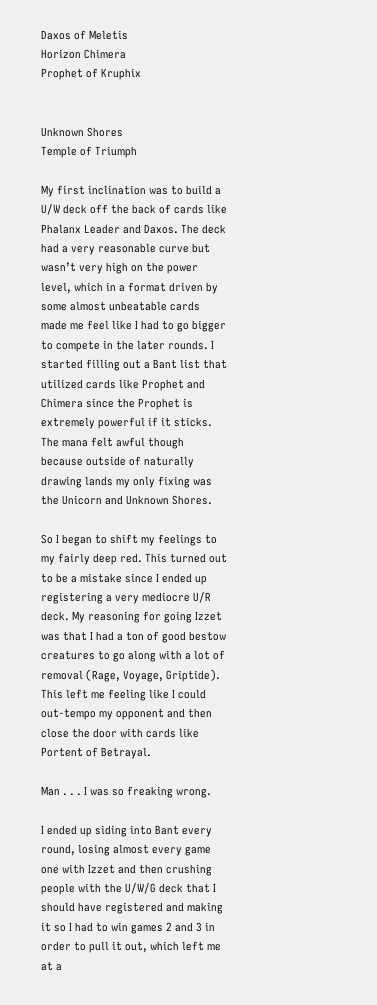Daxos of Meletis
Horizon Chimera
Prophet of Kruphix


Unknown Shores
Temple of Triumph

My first inclination was to build a U/W deck off the back of cards like Phalanx Leader and Daxos. The deck had a very reasonable curve but wasn’t very high on the power level, which in a format driven by some almost unbeatable cards made me feel like I had to go bigger to compete in the later rounds. I started filling out a Bant list that utilized cards like Prophet and Chimera since the Prophet is extremely powerful if it sticks. The mana felt awful though because outside of naturally drawing lands my only fixing was the Unicorn and Unknown Shores.

So I began to shift my feelings to my fairly deep red. This turned out to be a mistake since I ended up registering a very mediocre U/R deck. My reasoning for going Izzet was that I had a ton of good bestow creatures to go along with a lot of removal (Rage, Voyage, Griptide). This left me feeling like I could out-tempo my opponent and then close the door with cards like Portent of Betrayal.

Man . . . I was so freaking wrong.

I ended up siding into Bant every round, losing almost every game one with Izzet and then crushing people with the U/W/G deck that I should have registered and making it so I had to win games 2 and 3 in order to pull it out, which left me at a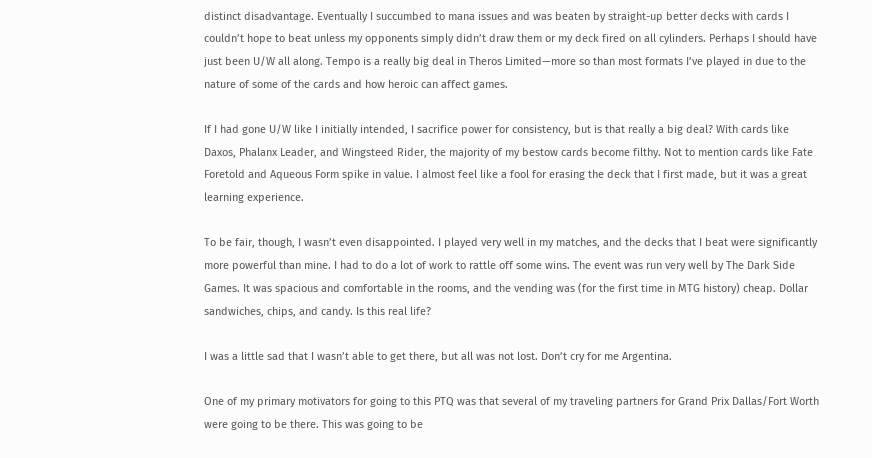distinct disadvantage. Eventually I succumbed to mana issues and was beaten by straight-up better decks with cards I couldn’t hope to beat unless my opponents simply didn’t draw them or my deck fired on all cylinders. Perhaps I should have just been U/W all along. Tempo is a really big deal in Theros Limited—more so than most formats I’ve played in due to the nature of some of the cards and how heroic can affect games.

If I had gone U/W like I initially intended, I sacrifice power for consistency, but is that really a big deal? With cards like Daxos, Phalanx Leader, and Wingsteed Rider, the majority of my bestow cards become filthy. Not to mention cards like Fate Foretold and Aqueous Form spike in value. I almost feel like a fool for erasing the deck that I first made, but it was a great learning experience.

To be fair, though, I wasn’t even disappointed. I played very well in my matches, and the decks that I beat were significantly more powerful than mine. I had to do a lot of work to rattle off some wins. The event was run very well by The Dark Side Games. It was spacious and comfortable in the rooms, and the vending was (for the first time in MTG history) cheap. Dollar sandwiches, chips, and candy. Is this real life?

I was a little sad that I wasn’t able to get there, but all was not lost. Don’t cry for me Argentina.

One of my primary motivators for going to this PTQ was that several of my traveling partners for Grand Prix Dallas/Fort Worth were going to be there. This was going to be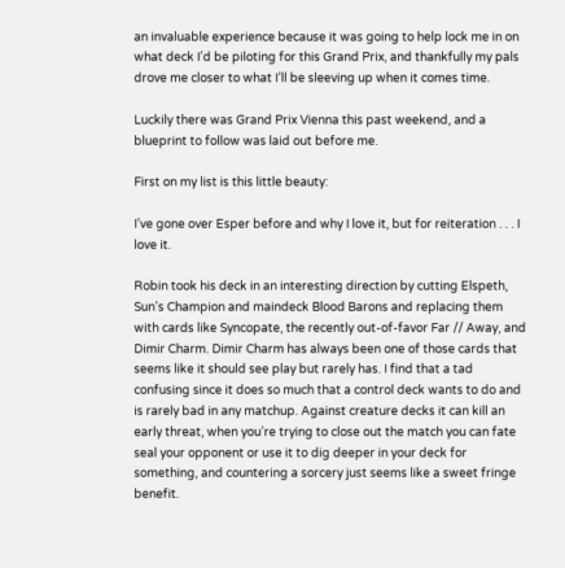an invaluable experience because it was going to help lock me in on what deck I’d be piloting for this Grand Prix, and thankfully my pals drove me closer to what I’ll be sleeving up when it comes time.

Luckily there was Grand Prix Vienna this past weekend, and a blueprint to follow was laid out before me.

First on my list is this little beauty:

I’ve gone over Esper before and why I love it, but for reiteration . . . I love it.

Robin took his deck in an interesting direction by cutting Elspeth, Sun’s Champion and maindeck Blood Barons and replacing them with cards like Syncopate, the recently out-of-favor Far // Away, and Dimir Charm. Dimir Charm has always been one of those cards that seems like it should see play but rarely has. I find that a tad confusing since it does so much that a control deck wants to do and is rarely bad in any matchup. Against creature decks it can kill an early threat, when you’re trying to close out the match you can fate seal your opponent or use it to dig deeper in your deck for something, and countering a sorcery just seems like a sweet fringe benefit.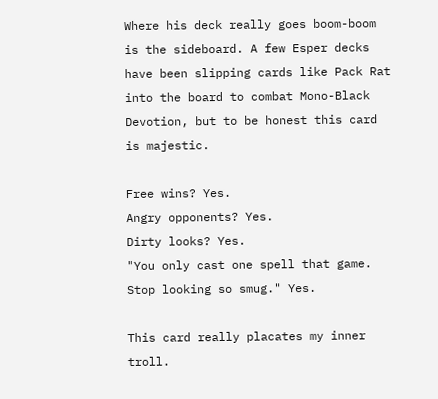Where his deck really goes boom-boom is the sideboard. A few Esper decks have been slipping cards like Pack Rat into the board to combat Mono-Black Devotion, but to be honest this card is majestic.

Free wins? Yes.
Angry opponents? Yes.
Dirty looks? Yes.
"You only cast one spell that game. Stop looking so smug." Yes.

This card really placates my inner troll.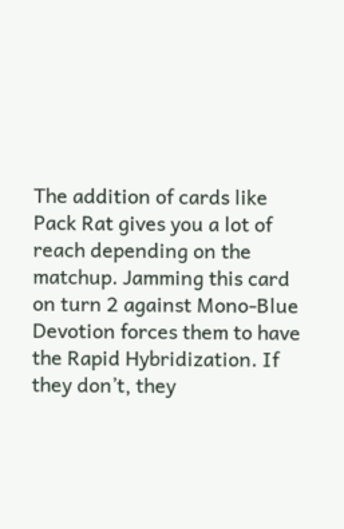The addition of cards like Pack Rat gives you a lot of reach depending on the matchup. Jamming this card on turn 2 against Mono-Blue Devotion forces them to have the Rapid Hybridization. If they don’t, they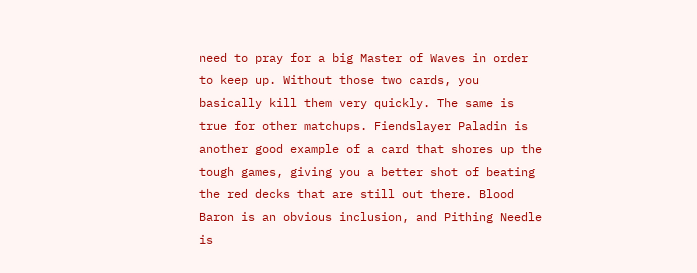need to pray for a big Master of Waves in order to keep up. Without those two cards, you basically kill them very quickly. The same is true for other matchups. Fiendslayer Paladin is another good example of a card that shores up the tough games, giving you a better shot of beating the red decks that are still out there. Blood Baron is an obvious inclusion, and Pithing Needle is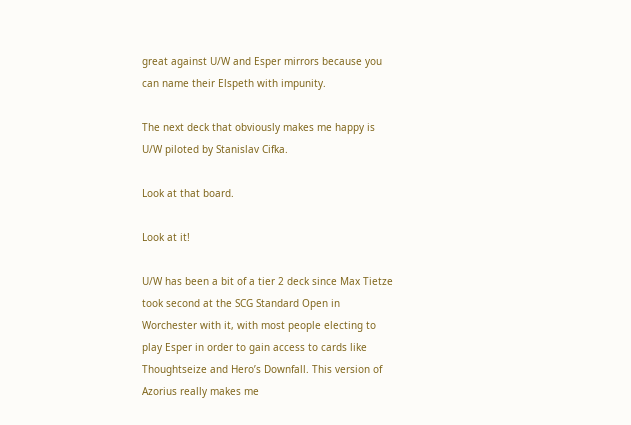great against U/W and Esper mirrors because you can name their Elspeth with impunity.

The next deck that obviously makes me happy is U/W piloted by Stanislav Cifka.

Look at that board.

Look at it!

U/W has been a bit of a tier 2 deck since Max Tietze took second at the SCG Standard Open in Worchester with it, with most people electing to play Esper in order to gain access to cards like Thoughtseize and Hero’s Downfall. This version of Azorius really makes me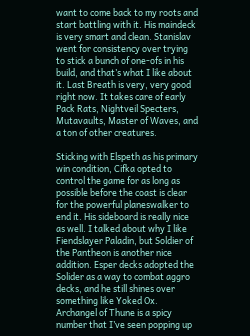want to come back to my roots and start battling with it. His maindeck is very smart and clean. Stanislav went for consistency over trying to stick a bunch of one-ofs in his build, and that’s what I like about it. Last Breath is very, very good right now. It takes care of early Pack Rats, Nightveil Specters, Mutavaults, Master of Waves, and a ton of other creatures.

Sticking with Elspeth as his primary win condition, Cifka opted to control the game for as long as possible before the coast is clear for the powerful planeswalker to end it. His sideboard is really nice as well. I talked about why I like Fiendslayer Paladin, but Soldier of the Pantheon is another nice addition. Esper decks adopted the Solider as a way to combat aggro decks, and he still shines over something like Yoked Ox. Archangel of Thune is a spicy number that I’ve seen popping up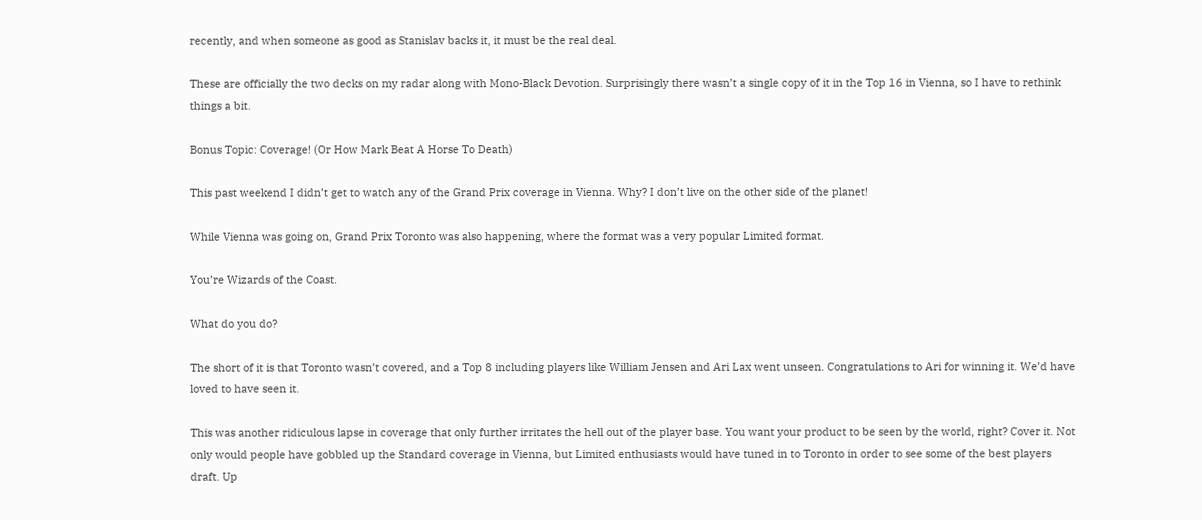recently, and when someone as good as Stanislav backs it, it must be the real deal.

These are officially the two decks on my radar along with Mono-Black Devotion. Surprisingly there wasn’t a single copy of it in the Top 16 in Vienna, so I have to rethink things a bit.

Bonus Topic: Coverage! (Or How Mark Beat A Horse To Death)

This past weekend I didn’t get to watch any of the Grand Prix coverage in Vienna. Why? I don’t live on the other side of the planet!

While Vienna was going on, Grand Prix Toronto was also happening, where the format was a very popular Limited format.

You’re Wizards of the Coast.

What do you do?

The short of it is that Toronto wasn’t covered, and a Top 8 including players like William Jensen and Ari Lax went unseen. Congratulations to Ari for winning it. We’d have loved to have seen it.

This was another ridiculous lapse in coverage that only further irritates the hell out of the player base. You want your product to be seen by the world, right? Cover it. Not only would people have gobbled up the Standard coverage in Vienna, but Limited enthusiasts would have tuned in to Toronto in order to see some of the best players draft. Up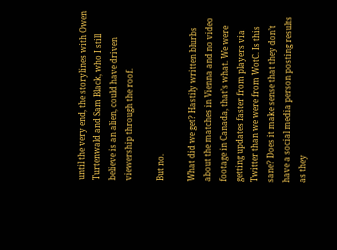until the very end, the storylines with Owen Turtenwald and Sam Black, who I still believe is an alien, could have driven viewership through the roof.

But no.

What did we get? Hastily written blurbs about the matches in Vienna and no video footage in Canada, that’s what. We were getting updates faster from players via Twitter than we were from WotC. Is this sane? Does it make sense that they don’t have a social media person posting results as they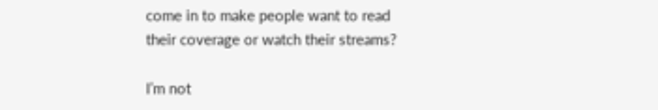come in to make people want to read their coverage or watch their streams?

I’m not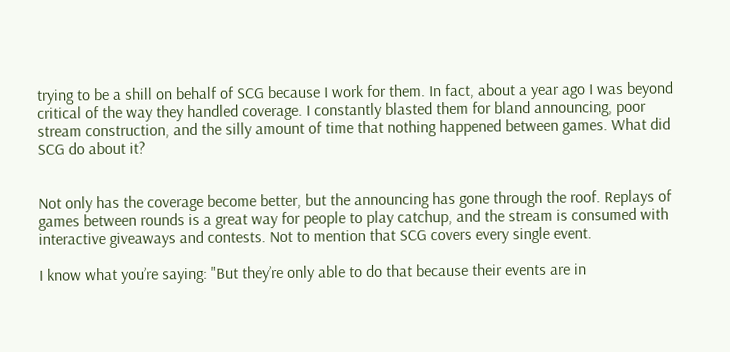trying to be a shill on behalf of SCG because I work for them. In fact, about a year ago I was beyond critical of the way they handled coverage. I constantly blasted them for bland announcing, poor stream construction, and the silly amount of time that nothing happened between games. What did SCG do about it?


Not only has the coverage become better, but the announcing has gone through the roof. Replays of games between rounds is a great way for people to play catchup, and the stream is consumed with interactive giveaways and contests. Not to mention that SCG covers every single event.

I know what you’re saying: "But they’re only able to do that because their events are in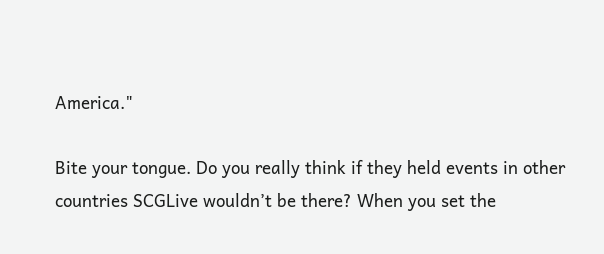America."

Bite your tongue. Do you really think if they held events in other countries SCGLive wouldn’t be there? When you set the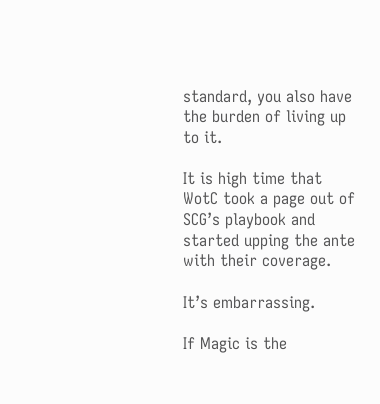standard, you also have the burden of living up to it.

It is high time that WotC took a page out of SCG’s playbook and started upping the ante with their coverage.

It’s embarrassing.

If Magic is the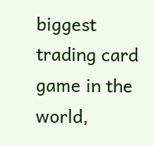biggest trading card game in the world,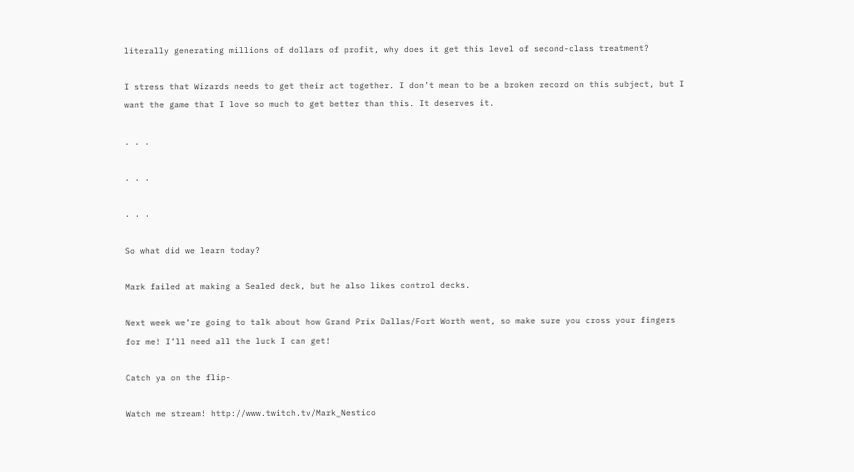literally generating millions of dollars of profit, why does it get this level of second-class treatment?

I stress that Wizards needs to get their act together. I don’t mean to be a broken record on this subject, but I want the game that I love so much to get better than this. It deserves it.

. . .

. . .

. . .

So what did we learn today?

Mark failed at making a Sealed deck, but he also likes control decks.

Next week we’re going to talk about how Grand Prix Dallas/Fort Worth went, so make sure you cross your fingers for me! I’ll need all the luck I can get!

Catch ya on the flip-

Watch me stream! http://www.twitch.tv/Mark_Nestico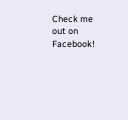Check me out on Facebook!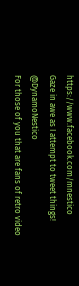https://www.facebook.com/mnestico
Gaze in awe as I attempt to tweet things! @DynamoNestico
For those of you that are fans of retro video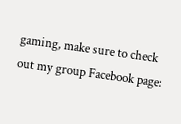gaming, make sure to check out my group Facebook page: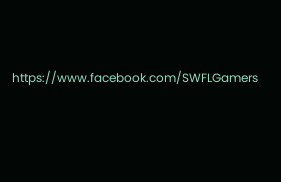https://www.facebook.com/SWFLGamers